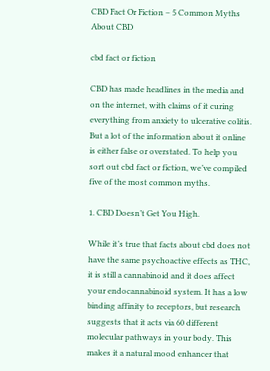CBD Fact Or Fiction – 5 Common Myths About CBD

cbd fact or fiction

CBD has made headlines in the media and on the internet, with claims of it curing everything from anxiety to ulcerative colitis. But a lot of the information about it online is either false or overstated. To help you sort out cbd fact or fiction, we’ve compiled five of the most common myths.

1. CBD Doesn’t Get You High.

While it’s true that facts about cbd does not have the same psychoactive effects as THC, it is still a cannabinoid and it does affect your endocannabinoid system. It has a low binding affinity to receptors, but research suggests that it acts via 60 different molecular pathways in your body. This makes it a natural mood enhancer that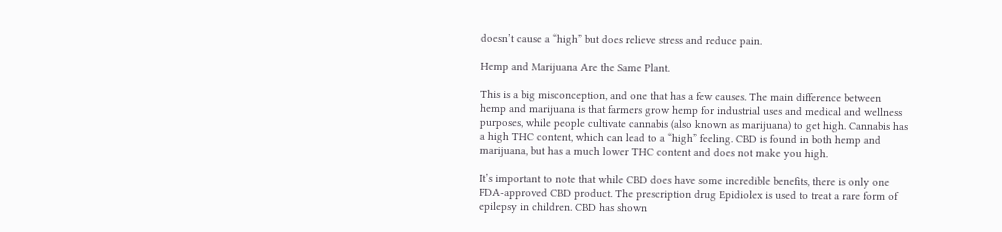doesn’t cause a “high” but does relieve stress and reduce pain.

Hemp and Marijuana Are the Same Plant.

This is a big misconception, and one that has a few causes. The main difference between hemp and marijuana is that farmers grow hemp for industrial uses and medical and wellness purposes, while people cultivate cannabis (also known as marijuana) to get high. Cannabis has a high THC content, which can lead to a “high” feeling. CBD is found in both hemp and marijuana, but has a much lower THC content and does not make you high.

It’s important to note that while CBD does have some incredible benefits, there is only one FDA-approved CBD product. The prescription drug Epidiolex is used to treat a rare form of epilepsy in children. CBD has shown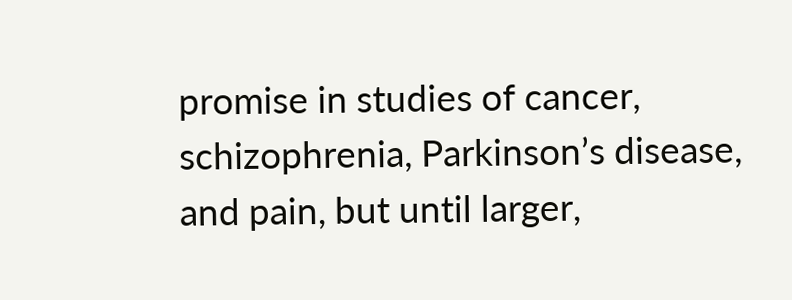promise in studies of cancer, schizophrenia, Parkinson’s disease, and pain, but until larger,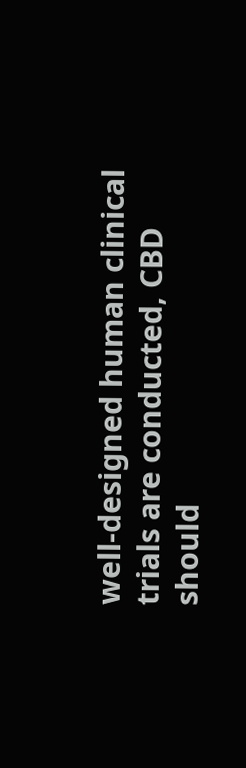well-designed human clinical trials are conducted, CBD should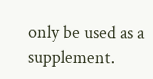only be used as a supplement.